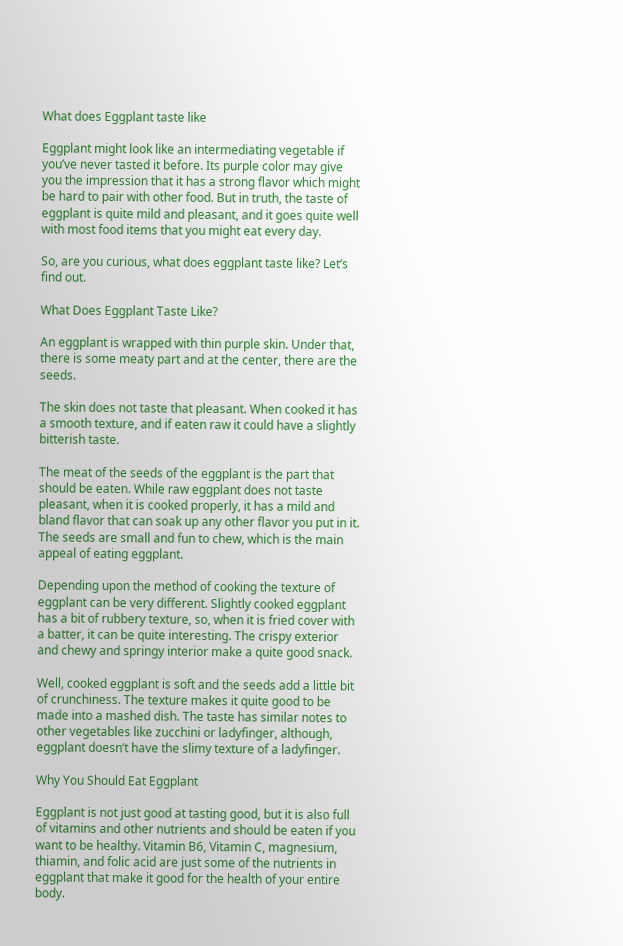What does Eggplant taste like

Eggplant might look like an intermediating vegetable if you’ve never tasted it before. Its purple color may give you the impression that it has a strong flavor which might be hard to pair with other food. But in truth, the taste of eggplant is quite mild and pleasant, and it goes quite well with most food items that you might eat every day.

So, are you curious, what does eggplant taste like? Let’s find out.

What Does Eggplant Taste Like?

An eggplant is wrapped with thin purple skin. Under that, there is some meaty part and at the center, there are the seeds.

The skin does not taste that pleasant. When cooked it has a smooth texture, and if eaten raw it could have a slightly bitterish taste.

The meat of the seeds of the eggplant is the part that should be eaten. While raw eggplant does not taste pleasant, when it is cooked properly, it has a mild and bland flavor that can soak up any other flavor you put in it. The seeds are small and fun to chew, which is the main appeal of eating eggplant.

Depending upon the method of cooking the texture of eggplant can be very different. Slightly cooked eggplant has a bit of rubbery texture, so, when it is fried cover with a batter, it can be quite interesting. The crispy exterior and chewy and springy interior make a quite good snack.

Well, cooked eggplant is soft and the seeds add a little bit of crunchiness. The texture makes it quite good to be made into a mashed dish. The taste has similar notes to other vegetables like zucchini or ladyfinger, although, eggplant doesn’t have the slimy texture of a ladyfinger.

Why You Should Eat Eggplant

Eggplant is not just good at tasting good, but it is also full of vitamins and other nutrients and should be eaten if you want to be healthy. Vitamin B6, Vitamin C, magnesium, thiamin, and folic acid are just some of the nutrients in eggplant that make it good for the health of your entire body.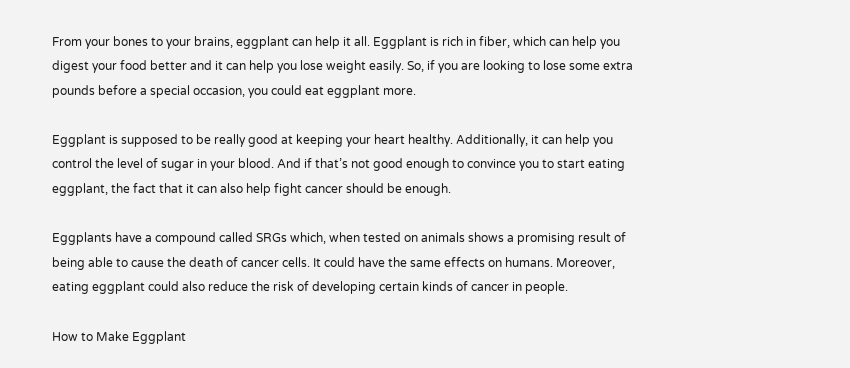From your bones to your brains, eggplant can help it all. Eggplant is rich in fiber, which can help you digest your food better and it can help you lose weight easily. So, if you are looking to lose some extra pounds before a special occasion, you could eat eggplant more.

Eggplant is supposed to be really good at keeping your heart healthy. Additionally, it can help you control the level of sugar in your blood. And if that’s not good enough to convince you to start eating eggplant, the fact that it can also help fight cancer should be enough.

Eggplants have a compound called SRGs which, when tested on animals shows a promising result of being able to cause the death of cancer cells. It could have the same effects on humans. Moreover, eating eggplant could also reduce the risk of developing certain kinds of cancer in people.

How to Make Eggplant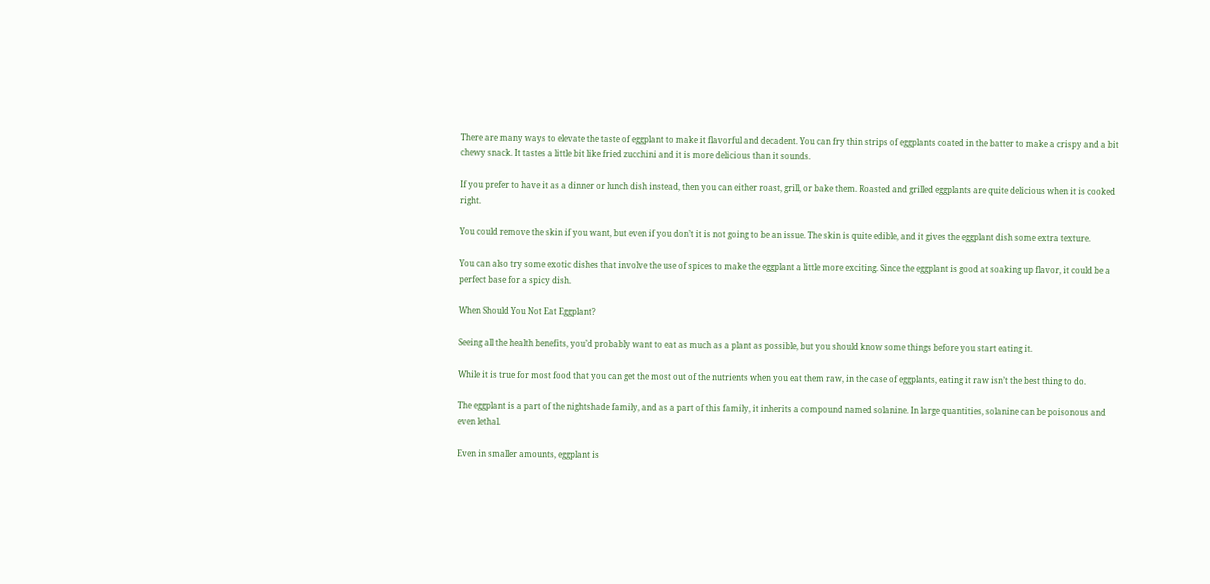There are many ways to elevate the taste of eggplant to make it flavorful and decadent. You can fry thin strips of eggplants coated in the batter to make a crispy and a bit chewy snack. It tastes a little bit like fried zucchini and it is more delicious than it sounds.

If you prefer to have it as a dinner or lunch dish instead, then you can either roast, grill, or bake them. Roasted and grilled eggplants are quite delicious when it is cooked right.

You could remove the skin if you want, but even if you don’t it is not going to be an issue. The skin is quite edible, and it gives the eggplant dish some extra texture.

You can also try some exotic dishes that involve the use of spices to make the eggplant a little more exciting. Since the eggplant is good at soaking up flavor, it could be a perfect base for a spicy dish.

When Should You Not Eat Eggplant?

Seeing all the health benefits, you’d probably want to eat as much as a plant as possible, but you should know some things before you start eating it.

While it is true for most food that you can get the most out of the nutrients when you eat them raw, in the case of eggplants, eating it raw isn’t the best thing to do.

The eggplant is a part of the nightshade family, and as a part of this family, it inherits a compound named solanine. In large quantities, solanine can be poisonous and even lethal.

Even in smaller amounts, eggplant is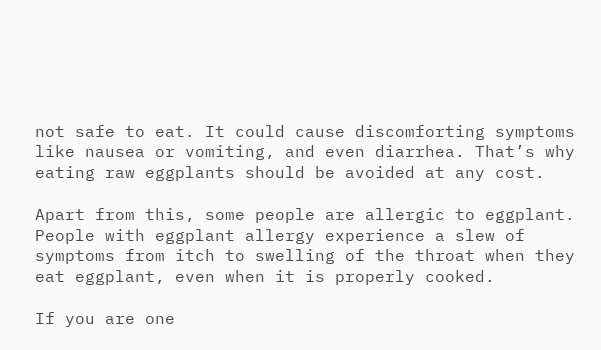not safe to eat. It could cause discomforting symptoms like nausea or vomiting, and even diarrhea. That’s why eating raw eggplants should be avoided at any cost.

Apart from this, some people are allergic to eggplant. People with eggplant allergy experience a slew of symptoms from itch to swelling of the throat when they eat eggplant, even when it is properly cooked.

If you are one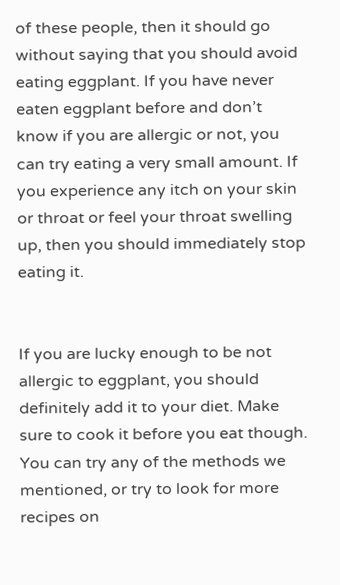of these people, then it should go without saying that you should avoid eating eggplant. If you have never eaten eggplant before and don’t know if you are allergic or not, you can try eating a very small amount. If you experience any itch on your skin or throat or feel your throat swelling up, then you should immediately stop eating it.


If you are lucky enough to be not allergic to eggplant, you should definitely add it to your diet. Make sure to cook it before you eat though. You can try any of the methods we mentioned, or try to look for more recipes on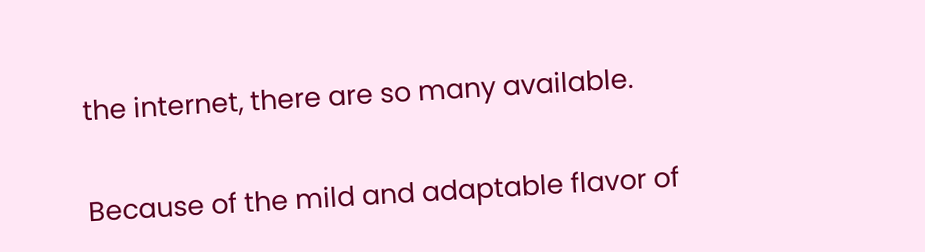the internet, there are so many available.

Because of the mild and adaptable flavor of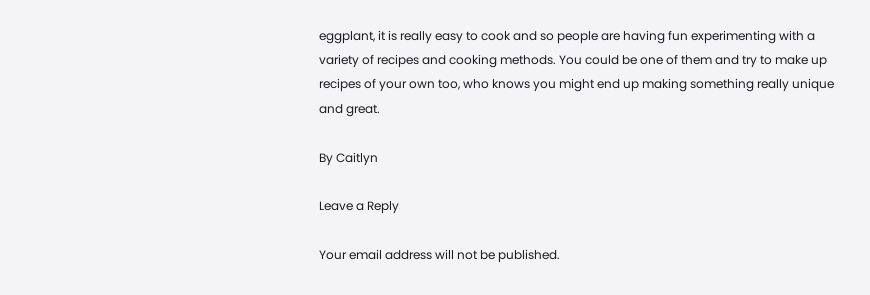eggplant, it is really easy to cook and so people are having fun experimenting with a variety of recipes and cooking methods. You could be one of them and try to make up recipes of your own too, who knows you might end up making something really unique and great.

By Caitlyn

Leave a Reply

Your email address will not be published.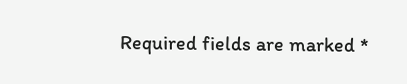Required fields are marked *